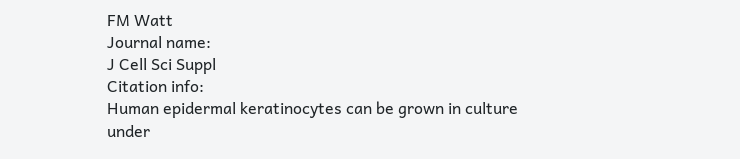FM Watt
Journal name:
J Cell Sci Suppl
Citation info:
Human epidermal keratinocytes can be grown in culture under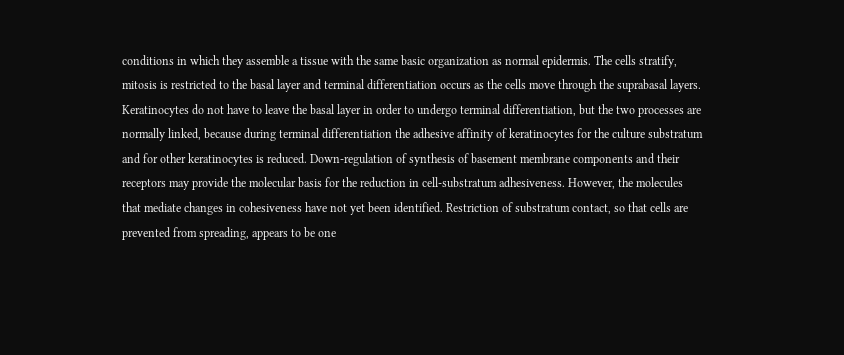conditions in which they assemble a tissue with the same basic organization as normal epidermis. The cells stratify, mitosis is restricted to the basal layer and terminal differentiation occurs as the cells move through the suprabasal layers. Keratinocytes do not have to leave the basal layer in order to undergo terminal differentiation, but the two processes are normally linked, because during terminal differentiation the adhesive affinity of keratinocytes for the culture substratum and for other keratinocytes is reduced. Down-regulation of synthesis of basement membrane components and their receptors may provide the molecular basis for the reduction in cell-substratum adhesiveness. However, the molecules that mediate changes in cohesiveness have not yet been identified. Restriction of substratum contact, so that cells are prevented from spreading, appears to be one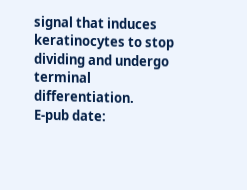signal that induces keratinocytes to stop dividing and undergo terminal differentiation.
E-pub date: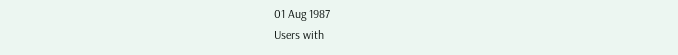01 Aug 1987
Users with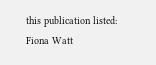this publication listed:
Fiona Watt